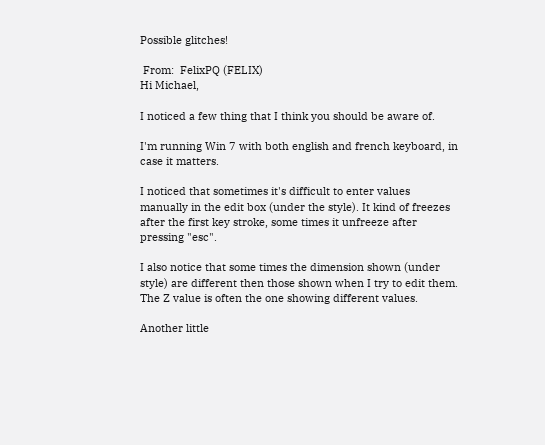Possible glitches!

 From:  FelixPQ (FELIX)
Hi Michael,

I noticed a few thing that I think you should be aware of.

I'm running Win 7 with both english and french keyboard, in case it matters.

I noticed that sometimes it's difficult to enter values manually in the edit box (under the style). It kind of freezes after the first key stroke, some times it unfreeze after pressing "esc".

I also notice that some times the dimension shown (under style) are different then those shown when I try to edit them. The Z value is often the one showing different values.

Another little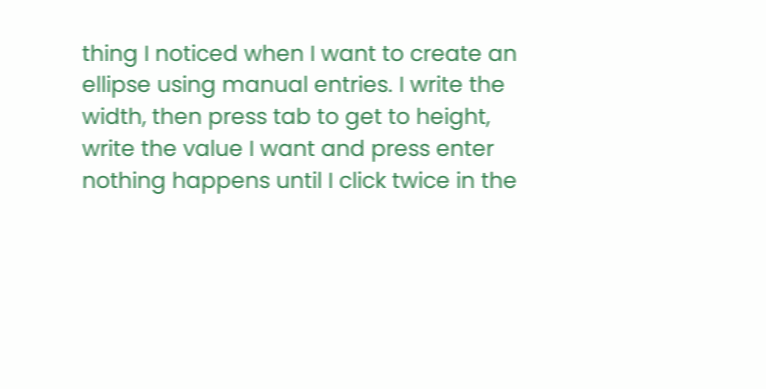thing I noticed when I want to create an ellipse using manual entries. I write the width, then press tab to get to height, write the value I want and press enter nothing happens until I click twice in the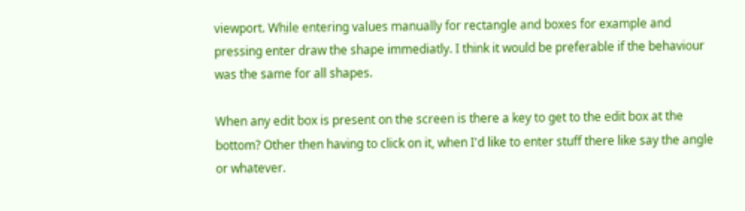viewport. While entering values manually for rectangle and boxes for example and pressing enter draw the shape immediatly. I think it would be preferable if the behaviour was the same for all shapes.

When any edit box is present on the screen is there a key to get to the edit box at the bottom? Other then having to click on it, when I'd like to enter stuff there like say the angle or whatever.